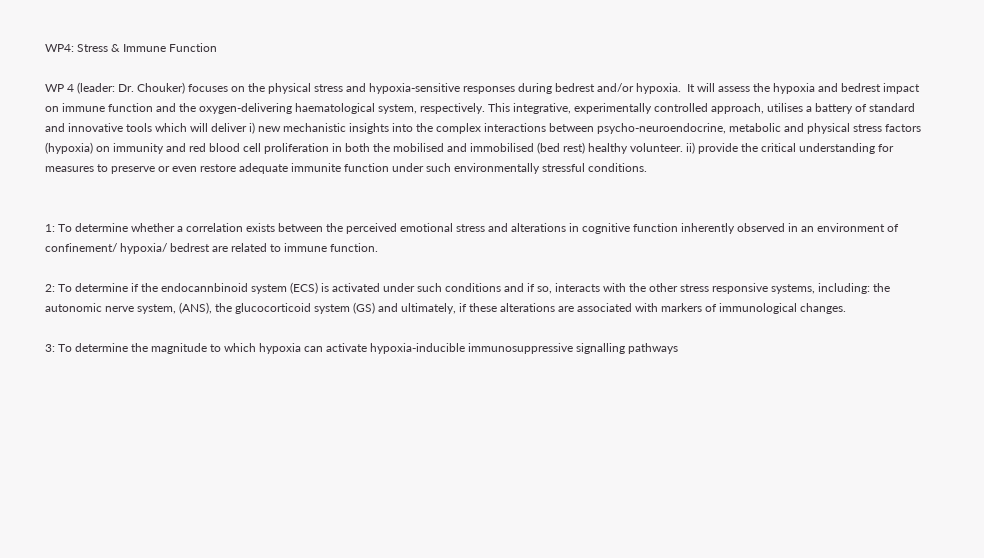WP4: Stress & Immune Function

WP 4 (leader: Dr. Chouker) focuses on the physical stress and hypoxia-sensitive responses during bedrest and/or hypoxia.  It will assess the hypoxia and bedrest impact on immune function and the oxygen-delivering haematological system, respectively. This integrative, experimentally controlled approach, utilises a battery of standard and innovative tools which will deliver i) new mechanistic insights into the complex interactions between psycho-neuroendocrine, metabolic and physical stress factors (hypoxia) on immunity and red blood cell proliferation in both the mobilised and immobilised (bed rest) healthy volunteer. ii) provide the critical understanding for measures to preserve or even restore adequate immunite function under such environmentally stressful conditions.


1: To determine whether a correlation exists between the perceived emotional stress and alterations in cognitive function inherently observed in an environment of confinement/ hypoxia/ bedrest are related to immune function.

2: To determine if the endocannbinoid system (ECS) is activated under such conditions and if so, interacts with the other stress responsive systems, including: the autonomic nerve system, (ANS), the glucocorticoid system (GS) and ultimately, if these alterations are associated with markers of immunological changes.

3: To determine the magnitude to which hypoxia can activate hypoxia-inducible immunosuppressive signalling pathways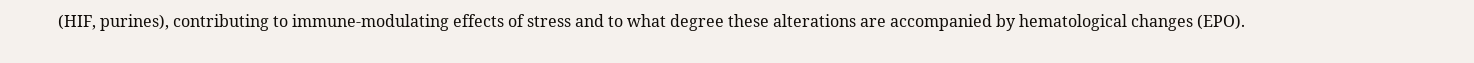(HIF, purines), contributing to immune-modulating effects of stress and to what degree these alterations are accompanied by hematological changes (EPO).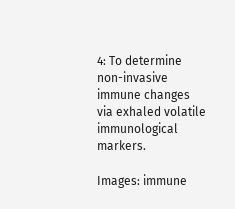4: To determine non-invasive immune changes via exhaled volatile immunological markers.

Images: immune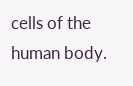cells of the human body.